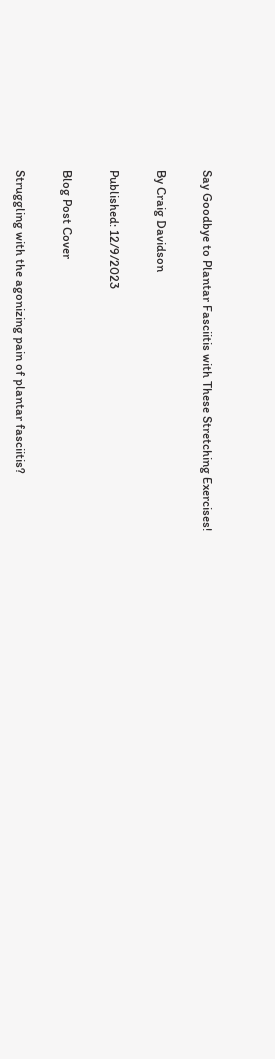Say Goodbye to Plantar Fasciitis with These Stretching Exercises!

By Craig Davidson

Published: 12/9/2023

Blog Post Cover

Struggling with the agonizing pain of plantar fasciitis?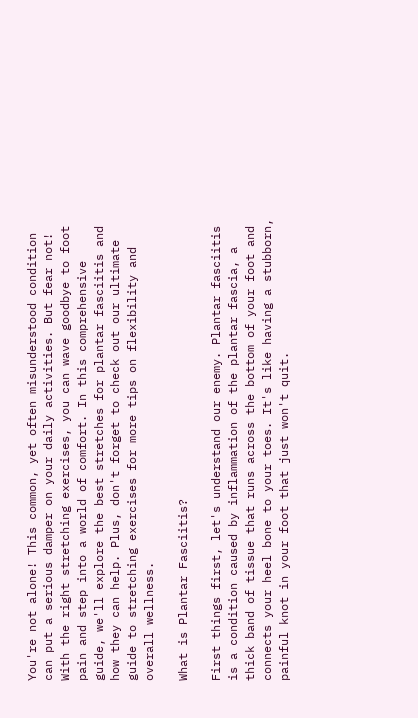You're not alone! This common, yet often misunderstood condition can put a serious damper on your daily activities. But fear not! With the right stretching exercises, you can wave goodbye to foot pain and step into a world of comfort. In this comprehensive guide, we'll explore the best stretches for plantar fasciitis and how they can help. Plus, don't forget to check out our ultimate guide to stretching exercises for more tips on flexibility and overall wellness.

What is Plantar Fasciitis?

First things first, let's understand our enemy. Plantar fasciitis is a condition caused by inflammation of the plantar fascia, a thick band of tissue that runs across the bottom of your foot and connects your heel bone to your toes. It's like having a stubborn, painful knot in your foot that just won't quit.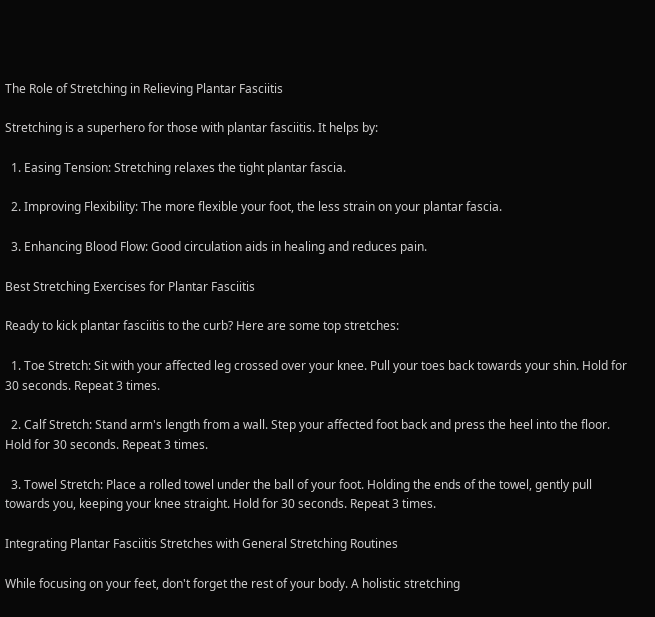The Role of Stretching in Relieving Plantar Fasciitis

Stretching is a superhero for those with plantar fasciitis. It helps by:

  1. Easing Tension: Stretching relaxes the tight plantar fascia.

  2. Improving Flexibility: The more flexible your foot, the less strain on your plantar fascia.

  3. Enhancing Blood Flow: Good circulation aids in healing and reduces pain.

Best Stretching Exercises for Plantar Fasciitis

Ready to kick plantar fasciitis to the curb? Here are some top stretches:

  1. Toe Stretch: Sit with your affected leg crossed over your knee. Pull your toes back towards your shin. Hold for 30 seconds. Repeat 3 times.

  2. Calf Stretch: Stand arm's length from a wall. Step your affected foot back and press the heel into the floor. Hold for 30 seconds. Repeat 3 times.

  3. Towel Stretch: Place a rolled towel under the ball of your foot. Holding the ends of the towel, gently pull towards you, keeping your knee straight. Hold for 30 seconds. Repeat 3 times.

Integrating Plantar Fasciitis Stretches with General Stretching Routines

While focusing on your feet, don't forget the rest of your body. A holistic stretching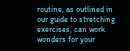routine, as outlined in our guide to stretching exercises, can work wonders for your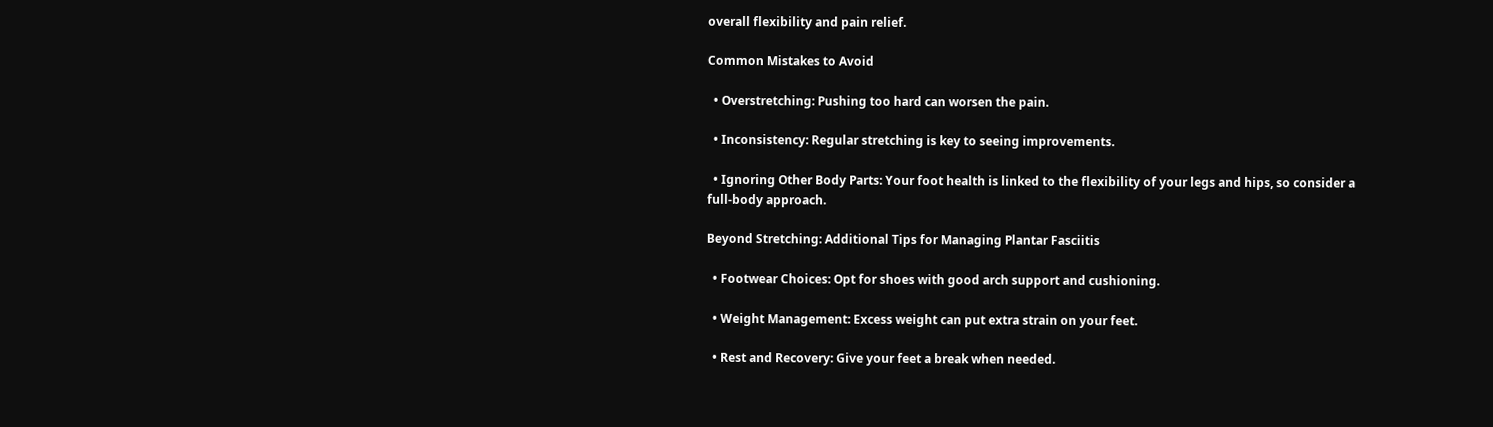overall flexibility and pain relief.

Common Mistakes to Avoid

  • Overstretching: Pushing too hard can worsen the pain.

  • Inconsistency: Regular stretching is key to seeing improvements.

  • Ignoring Other Body Parts: Your foot health is linked to the flexibility of your legs and hips, so consider a full-body approach.

Beyond Stretching: Additional Tips for Managing Plantar Fasciitis

  • Footwear Choices: Opt for shoes with good arch support and cushioning.

  • Weight Management: Excess weight can put extra strain on your feet.

  • Rest and Recovery: Give your feet a break when needed.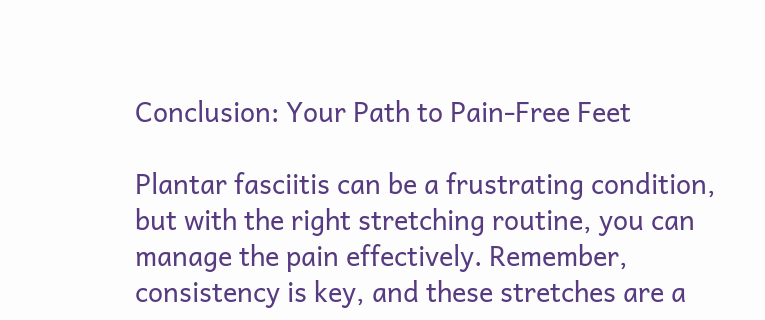Conclusion: Your Path to Pain-Free Feet

Plantar fasciitis can be a frustrating condition, but with the right stretching routine, you can manage the pain effectively. Remember, consistency is key, and these stretches are a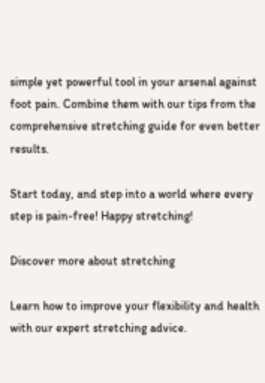simple yet powerful tool in your arsenal against foot pain. Combine them with our tips from the comprehensive stretching guide for even better results.

Start today, and step into a world where every step is pain-free! Happy stretching!

Discover more about stretching

Learn how to improve your flexibility and health with our expert stretching advice.